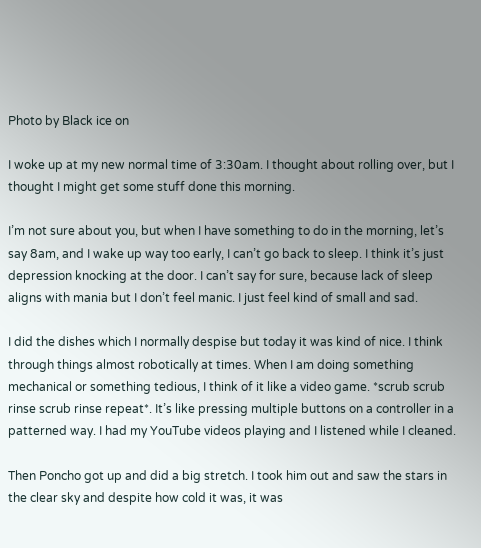Photo by Black ice on

I woke up at my new normal time of 3:30am. I thought about rolling over, but I thought I might get some stuff done this morning.

I’m not sure about you, but when I have something to do in the morning, let’s say 8am, and I wake up way too early, I can’t go back to sleep. I think it’s just depression knocking at the door. I can’t say for sure, because lack of sleep aligns with mania but I don’t feel manic. I just feel kind of small and sad.

I did the dishes which I normally despise but today it was kind of nice. I think through things almost robotically at times. When I am doing something mechanical or something tedious, I think of it like a video game. *scrub scrub rinse scrub rinse repeat*. It’s like pressing multiple buttons on a controller in a patterned way. I had my YouTube videos playing and I listened while I cleaned.

Then Poncho got up and did a big stretch. I took him out and saw the stars in the clear sky and despite how cold it was, it was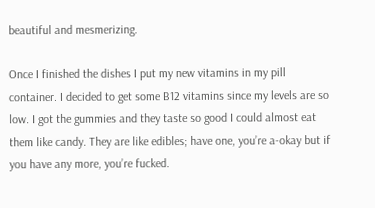beautiful and mesmerizing.

Once I finished the dishes I put my new vitamins in my pill container. I decided to get some B12 vitamins since my levels are so low. I got the gummies and they taste so good I could almost eat them like candy. They are like edibles; have one, you’re a-okay but if you have any more, you’re fucked.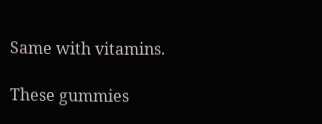Same with vitamins.

These gummies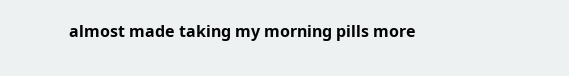almost made taking my morning pills more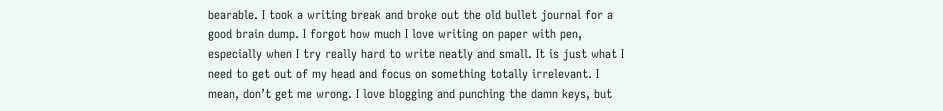bearable. I took a writing break and broke out the old bullet journal for a good brain dump. I forgot how much I love writing on paper with pen, especially when I try really hard to write neatly and small. It is just what I need to get out of my head and focus on something totally irrelevant. I mean, don’t get me wrong. I love blogging and punching the damn keys, but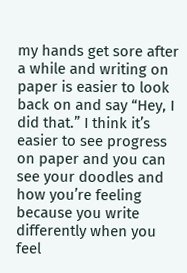my hands get sore after a while and writing on paper is easier to look back on and say “Hey, I did that.” I think it’s easier to see progress on paper and you can see your doodles and how you’re feeling because you write differently when you feel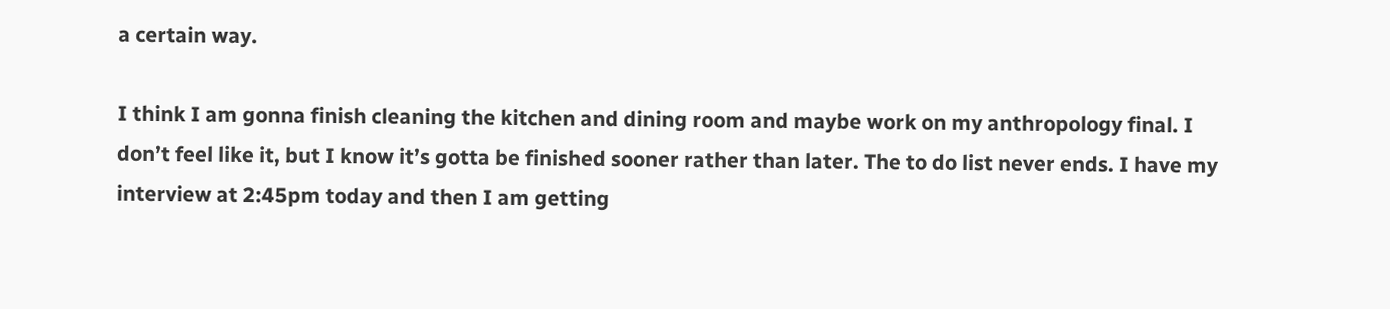a certain way.

I think I am gonna finish cleaning the kitchen and dining room and maybe work on my anthropology final. I don’t feel like it, but I know it’s gotta be finished sooner rather than later. The to do list never ends. I have my interview at 2:45pm today and then I am getting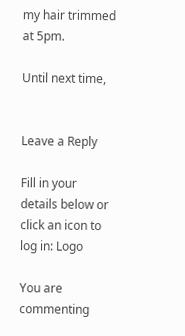my hair trimmed at 5pm.

Until next time,


Leave a Reply

Fill in your details below or click an icon to log in: Logo

You are commenting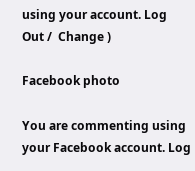using your account. Log Out /  Change )

Facebook photo

You are commenting using your Facebook account. Log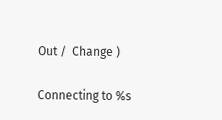Out /  Change )

Connecting to %s